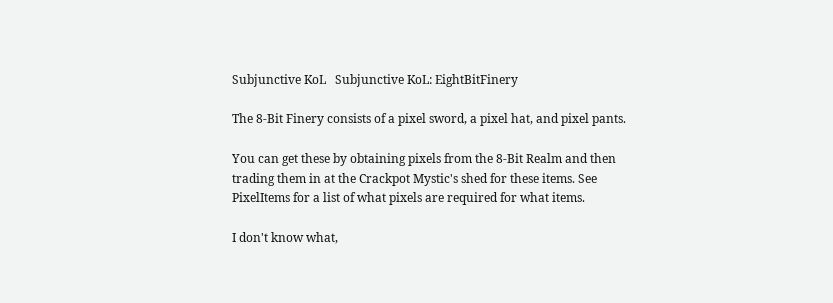Subjunctive KoL   Subjunctive KoL: EightBitFinery

The 8-Bit Finery consists of a pixel sword, a pixel hat, and pixel pants.

You can get these by obtaining pixels from the 8-Bit Realm and then trading them in at the Crackpot Mystic's shed for these items. See PixelItems for a list of what pixels are required for what items.

I don't know what,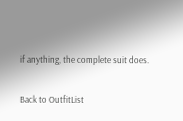if anything, the complete suit does.

Back to OutfitList